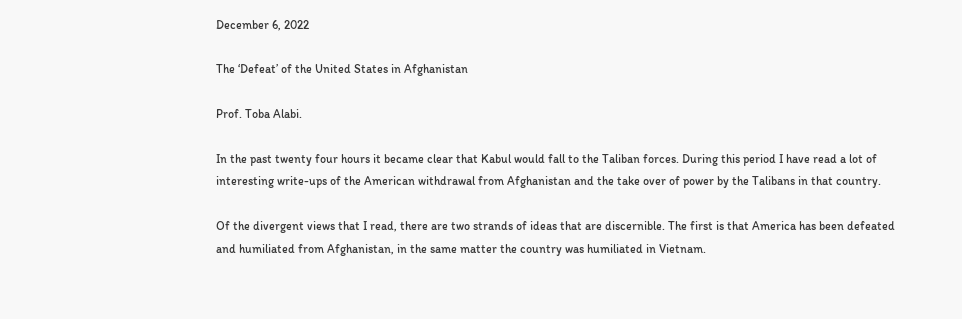December 6, 2022

The ‘Defeat’ of the United States in Afghanistan

Prof. Toba Alabi.

In the past twenty four hours it became clear that Kabul would fall to the Taliban forces. During this period I have read a lot of interesting write-ups of the American withdrawal from Afghanistan and the take over of power by the Talibans in that country.

Of the divergent views that I read, there are two strands of ideas that are discernible. The first is that America has been defeated and humiliated from Afghanistan, in the same matter the country was humiliated in Vietnam.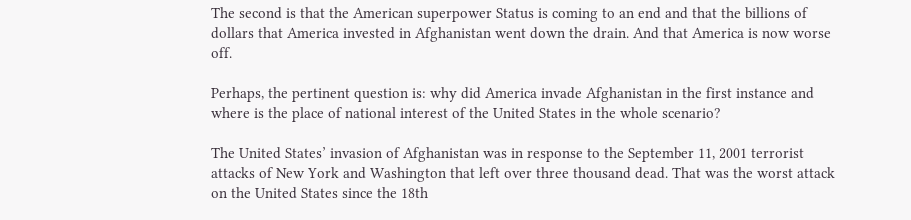The second is that the American superpower Status is coming to an end and that the billions of dollars that America invested in Afghanistan went down the drain. And that America is now worse off.

Perhaps, the pertinent question is: why did America invade Afghanistan in the first instance and where is the place of national interest of the United States in the whole scenario?

The United States’ invasion of Afghanistan was in response to the September 11, 2001 terrorist attacks of New York and Washington that left over three thousand dead. That was the worst attack on the United States since the 18th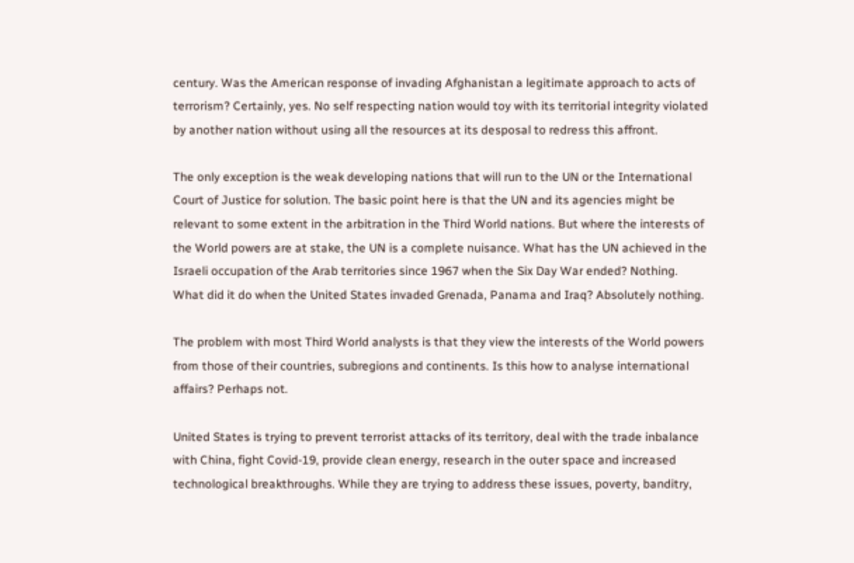century. Was the American response of invading Afghanistan a legitimate approach to acts of terrorism? Certainly, yes. No self respecting nation would toy with its territorial integrity violated by another nation without using all the resources at its desposal to redress this affront.

The only exception is the weak developing nations that will run to the UN or the International Court of Justice for solution. The basic point here is that the UN and its agencies might be relevant to some extent in the arbitration in the Third World nations. But where the interests of the World powers are at stake, the UN is a complete nuisance. What has the UN achieved in the Israeli occupation of the Arab territories since 1967 when the Six Day War ended? Nothing. What did it do when the United States invaded Grenada, Panama and Iraq? Absolutely nothing.

The problem with most Third World analysts is that they view the interests of the World powers from those of their countries, subregions and continents. Is this how to analyse international affairs? Perhaps not.

United States is trying to prevent terrorist attacks of its territory, deal with the trade inbalance with China, fight Covid-19, provide clean energy, research in the outer space and increased technological breakthroughs. While they are trying to address these issues, poverty, banditry,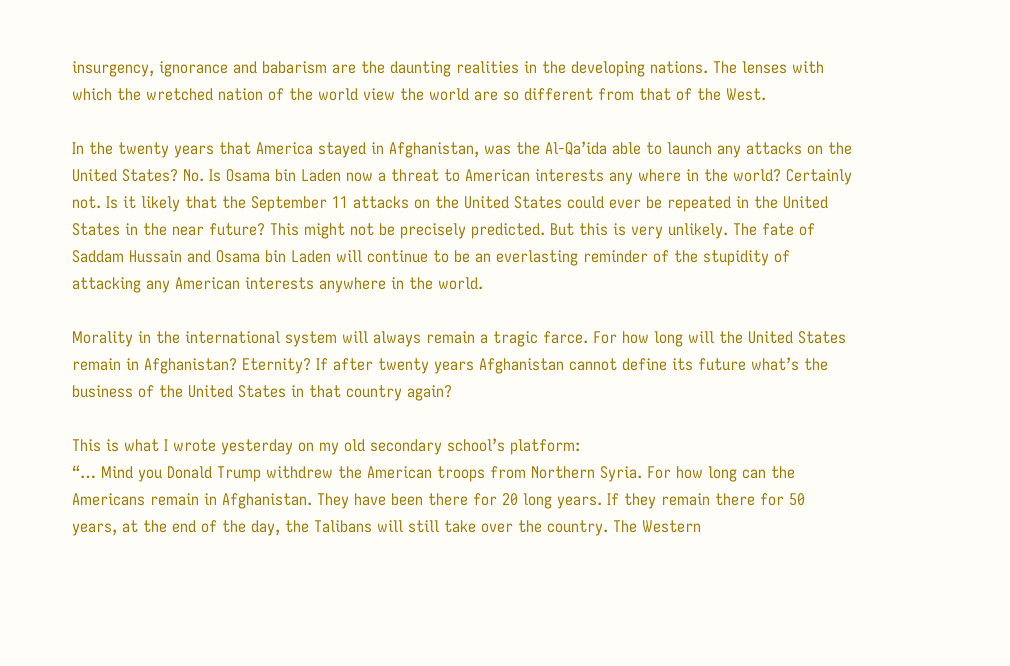insurgency, ignorance and babarism are the daunting realities in the developing nations. The lenses with which the wretched nation of the world view the world are so different from that of the West.

In the twenty years that America stayed in Afghanistan, was the Al-Qa’ida able to launch any attacks on the United States? No. Is Osama bin Laden now a threat to American interests any where in the world? Certainly not. Is it likely that the September 11 attacks on the United States could ever be repeated in the United States in the near future? This might not be precisely predicted. But this is very unlikely. The fate of Saddam Hussain and Osama bin Laden will continue to be an everlasting reminder of the stupidity of attacking any American interests anywhere in the world.

Morality in the international system will always remain a tragic farce. For how long will the United States remain in Afghanistan? Eternity? If after twenty years Afghanistan cannot define its future what’s the business of the United States in that country again?

This is what I wrote yesterday on my old secondary school’s platform:
“… Mind you Donald Trump withdrew the American troops from Northern Syria. For how long can the Americans remain in Afghanistan. They have been there for 20 long years. If they remain there for 50 years, at the end of the day, the Talibans will still take over the country. The Western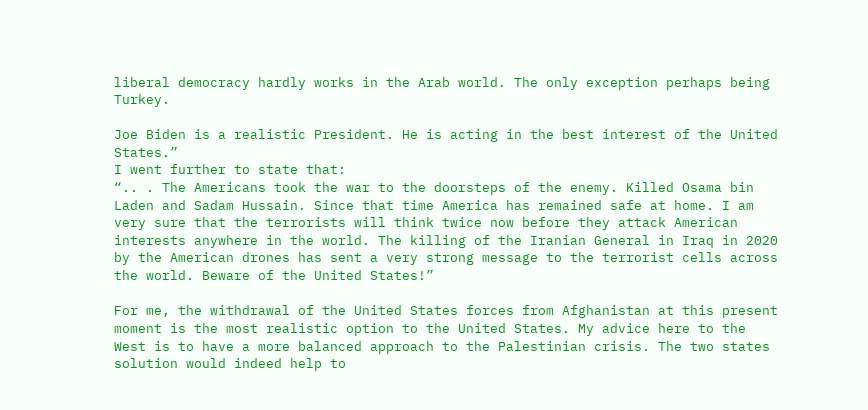liberal democracy hardly works in the Arab world. The only exception perhaps being Turkey.

Joe Biden is a realistic President. He is acting in the best interest of the United States.”
I went further to state that:
“.. . The Americans took the war to the doorsteps of the enemy. Killed Osama bin Laden and Sadam Hussain. Since that time America has remained safe at home. I am very sure that the terrorists will think twice now before they attack American interests anywhere in the world. The killing of the Iranian General in Iraq in 2020 by the American drones has sent a very strong message to the terrorist cells across the world. Beware of the United States!”

For me, the withdrawal of the United States forces from Afghanistan at this present moment is the most realistic option to the United States. My advice here to the West is to have a more balanced approach to the Palestinian crisis. The two states solution would indeed help to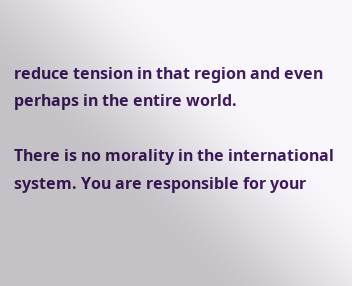reduce tension in that region and even perhaps in the entire world.

There is no morality in the international system. You are responsible for your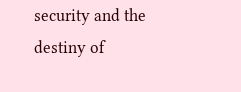security and the destiny of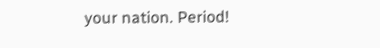your nation. Period!